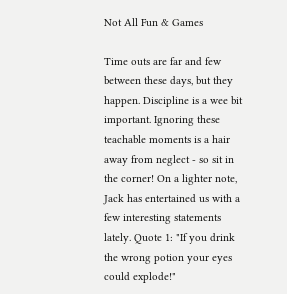Not All Fun & Games

Time outs are far and few between these days, but they happen. Discipline is a wee bit important. Ignoring these teachable moments is a hair away from neglect - so sit in the corner! On a lighter note, Jack has entertained us with a few interesting statements lately. Quote 1: "If you drink the wrong potion your eyes could explode!"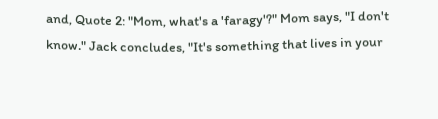and, Quote 2: "Mom, what's a 'faragy'?" Mom says, "I don't know." Jack concludes, "It's something that lives in your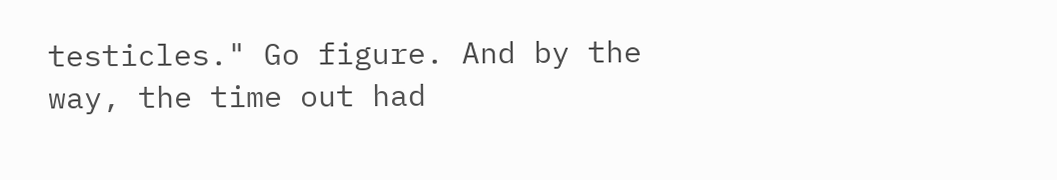testicles." Go figure. And by the way, the time out had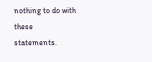nothing to do with these statements.